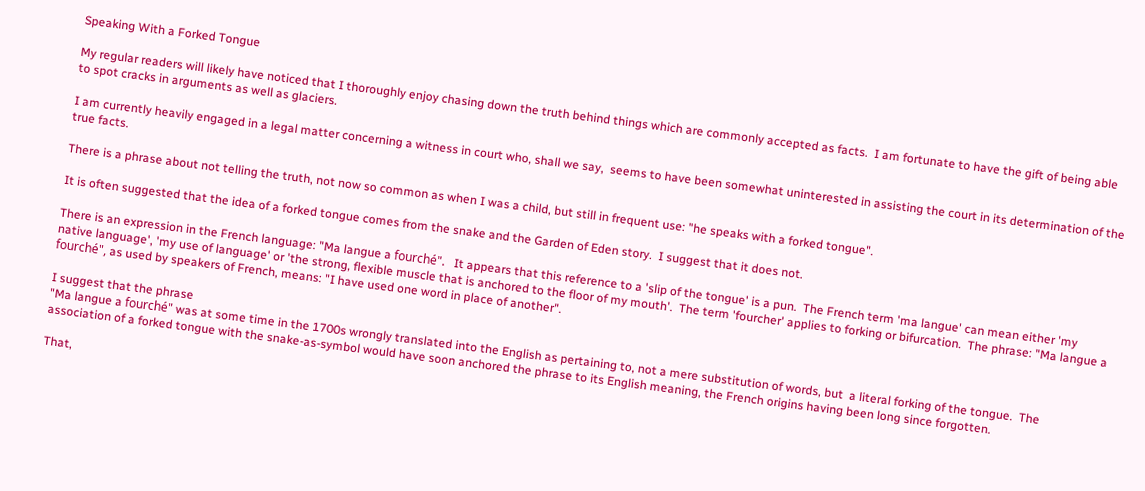Speaking With a Forked Tongue

My regular readers will likely have noticed that I thoroughly enjoy chasing down the truth behind things which are commonly accepted as facts.  I am fortunate to have the gift of being able to spot cracks in arguments as well as glaciers.

I am currently heavily engaged in a legal matter concerning a witness in court who, shall we say,  seems to have been somewhat uninterested in assisting the court in its determination of the true facts.

There is a phrase about not telling the truth, not now so common as when I was a child, but still in frequent use: "he speaks with a forked tongue".

It is often suggested that the idea of a forked tongue comes from the snake and the Garden of Eden story.  I suggest that it does not.

There is an expression in the French language: "Ma langue a fourché".   It appears that this reference to a 'slip of the tongue' is a pun.  The French term 'ma langue' can mean either 'my native language', 'my use of language' or 'the strong, flexible muscle that is anchored to the floor of my mouth'.  The term 'fourcher' applies to forking or bifurcation.  The phrase: "Ma langue a fourché", as used by speakers of French, means: "I have used one word in place of another".

I suggest that the phrase
"Ma langue a fourché" was at some time in the 1700s wrongly translated into the English as pertaining to, not a mere substitution of words, but  a literal forking of the tongue.  The association of a forked tongue with the snake-as-symbol would have soon anchored the phrase to its English meaning, the French origins having been long since forgotten.

That,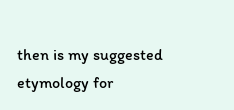then is my suggested etymology for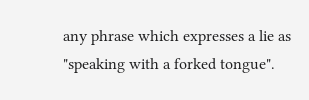any phrase which expresses a lie as "speaking with a forked tongue".